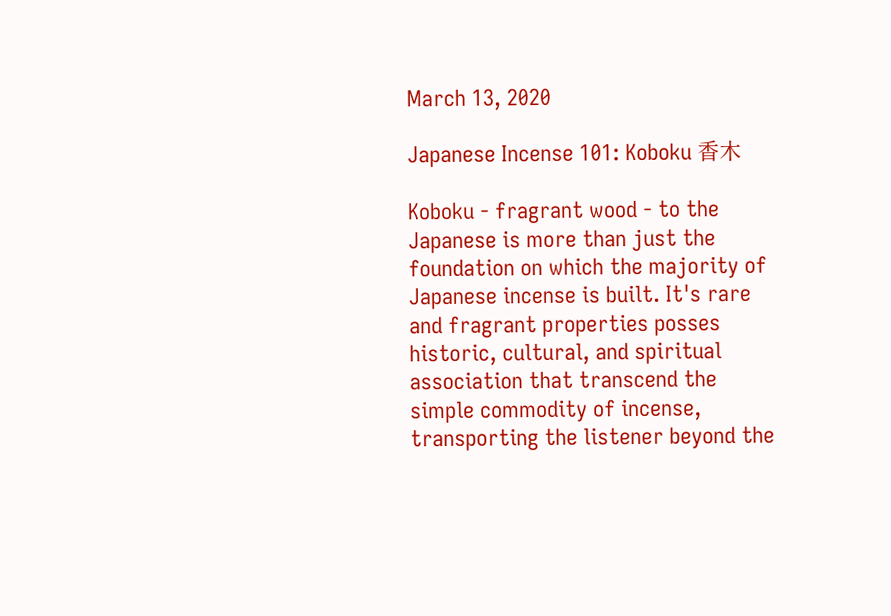March 13, 2020

Japanese Incense 101: Koboku 香木

Koboku - fragrant wood - to the Japanese is more than just the foundation on which the majority of Japanese incense is built. It's rare and fragrant properties posses historic, cultural, and spiritual association that transcend the simple commodity of incense, transporting the listener beyond the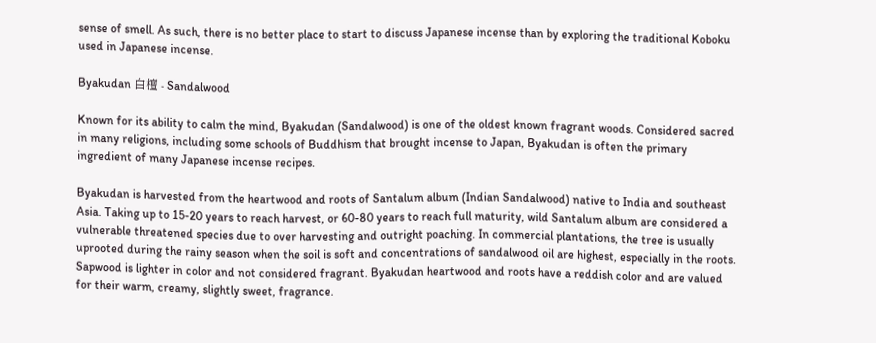sense of smell. As such, there is no better place to start to discuss Japanese incense than by exploring the traditional Koboku used in Japanese incense.

Byakudan 白檀 - Sandalwood

Known for its ability to calm the mind, Byakudan (Sandalwood) is one of the oldest known fragrant woods. Considered sacred in many religions, including some schools of Buddhism that brought incense to Japan, Byakudan is often the primary ingredient of many Japanese incense recipes.

Byakudan is harvested from the heartwood and roots of Santalum album (Indian Sandalwood) native to India and southeast Asia. Taking up to 15-20 years to reach harvest, or 60-80 years to reach full maturity, wild Santalum album are considered a vulnerable threatened species due to over harvesting and outright poaching. In commercial plantations, the tree is usually uprooted during the rainy season when the soil is soft and concentrations of sandalwood oil are highest, especially in the roots. Sapwood is lighter in color and not considered fragrant. Byakudan heartwood and roots have a reddish color and are valued for their warm, creamy, slightly sweet, fragrance.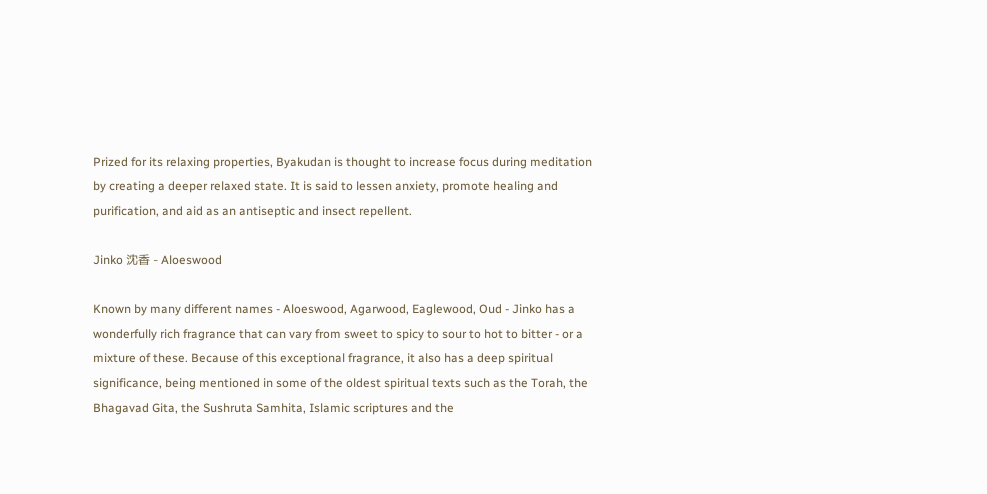Prized for its relaxing properties, Byakudan is thought to increase focus during meditation by creating a deeper relaxed state. It is said to lessen anxiety, promote healing and purification, and aid as an antiseptic and insect repellent.

Jinko 沈香 - Aloeswood

Known by many different names - Aloeswood, Agarwood, Eaglewood, Oud - Jinko has a wonderfully rich fragrance that can vary from sweet to spicy to sour to hot to bitter - or a mixture of these. Because of this exceptional fragrance, it also has a deep spiritual significance, being mentioned in some of the oldest spiritual texts such as the Torah, the Bhagavad Gita, the Sushruta Samhita, Islamic scriptures and the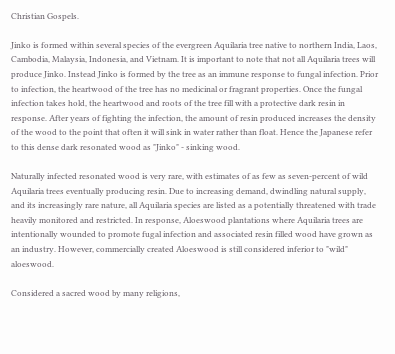Christian Gospels.

Jinko is formed within several species of the evergreen Aquilaria tree native to northern India, Laos, Cambodia, Malaysia, Indonesia, and Vietnam. It is important to note that not all Aquilaria trees will produce Jinko. Instead Jinko is formed by the tree as an immune response to fungal infection. Prior to infection, the heartwood of the tree has no medicinal or fragrant properties. Once the fungal infection takes hold, the heartwood and roots of the tree fill with a protective dark resin in response. After years of fighting the infection, the amount of resin produced increases the density of the wood to the point that often it will sink in water rather than float. Hence the Japanese refer to this dense dark resonated wood as "Jinko" - sinking wood.

Naturally infected resonated wood is very rare, with estimates of as few as seven-percent of wild Aquilaria trees eventually producing resin. Due to increasing demand, dwindling natural supply, and its increasingly rare nature, all Aquilaria species are listed as a potentially threatened with trade heavily monitored and restricted. In response, Aloeswood plantations where Aquilaria trees are intentionally wounded to promote fugal infection and associated resin filled wood have grown as an industry. However, commercially created Aloeswood is still considered inferior to "wild" aloeswood.

Considered a sacred wood by many religions,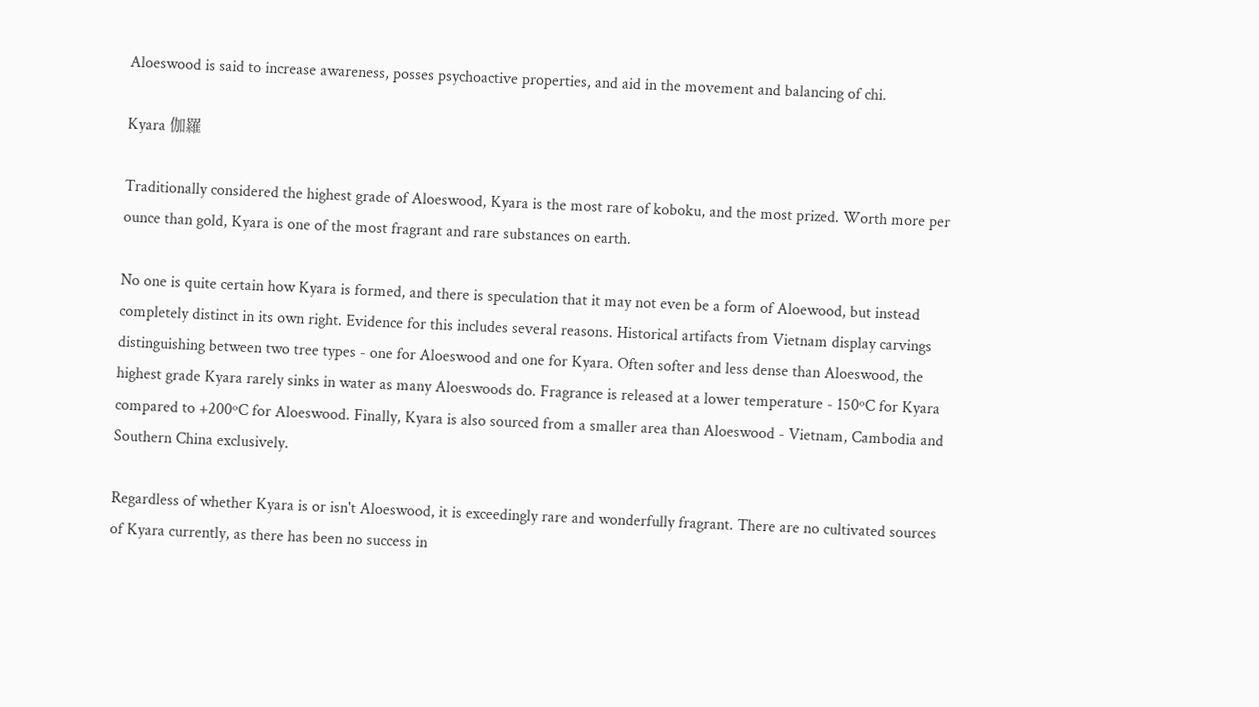Aloeswood is said to increase awareness, posses psychoactive properties, and aid in the movement and balancing of chi.

Kyara 伽羅

Traditionally considered the highest grade of Aloeswood, Kyara is the most rare of koboku, and the most prized. Worth more per ounce than gold, Kyara is one of the most fragrant and rare substances on earth.

No one is quite certain how Kyara is formed, and there is speculation that it may not even be a form of Aloewood, but instead completely distinct in its own right. Evidence for this includes several reasons. Historical artifacts from Vietnam display carvings distinguishing between two tree types - one for Aloeswood and one for Kyara. Often softer and less dense than Aloeswood, the highest grade Kyara rarely sinks in water as many Aloeswoods do. Fragrance is released at a lower temperature - 150ºC for Kyara compared to +200ºC for Aloeswood. Finally, Kyara is also sourced from a smaller area than Aloeswood - Vietnam, Cambodia and Southern China exclusively.

Regardless of whether Kyara is or isn't Aloeswood, it is exceedingly rare and wonderfully fragrant. There are no cultivated sources of Kyara currently, as there has been no success in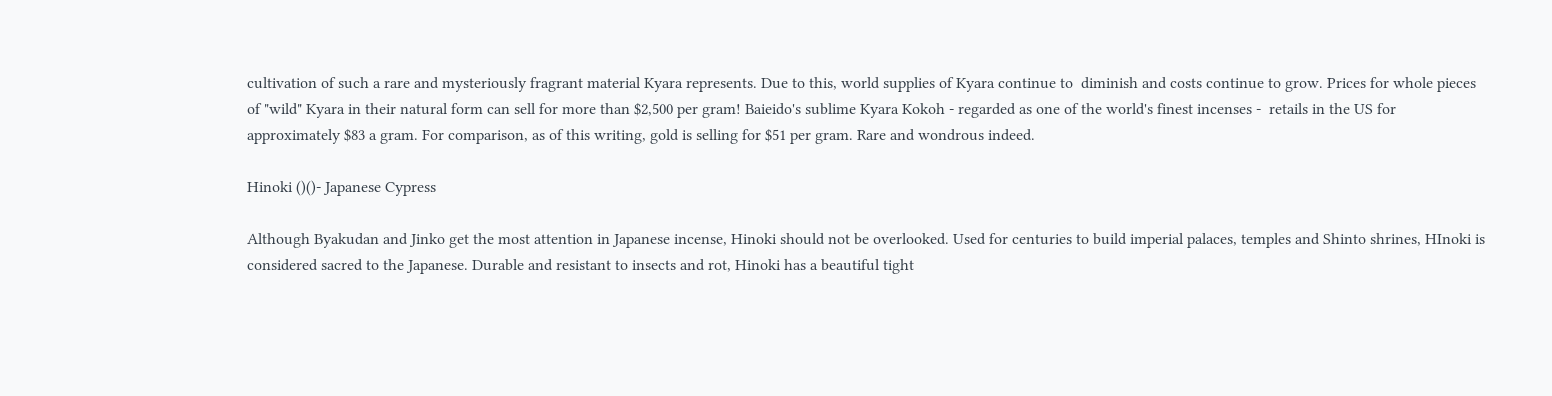cultivation of such a rare and mysteriously fragrant material Kyara represents. Due to this, world supplies of Kyara continue to  diminish and costs continue to grow. Prices for whole pieces of "wild" Kyara in their natural form can sell for more than $2,500 per gram! Baieido's sublime Kyara Kokoh - regarded as one of the world's finest incenses -  retails in the US for approximately $83 a gram. For comparison, as of this writing, gold is selling for $51 per gram. Rare and wondrous indeed.

Hinoki ()()- Japanese Cypress

Although Byakudan and Jinko get the most attention in Japanese incense, Hinoki should not be overlooked. Used for centuries to build imperial palaces, temples and Shinto shrines, HInoki is considered sacred to the Japanese. Durable and resistant to insects and rot, Hinoki has a beautiful tight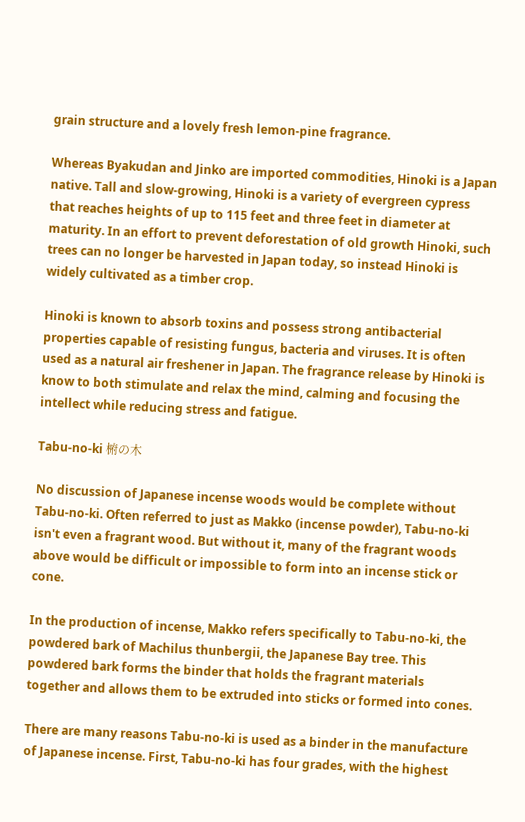grain structure and a lovely fresh lemon-pine fragrance.

Whereas Byakudan and Jinko are imported commodities, Hinoki is a Japan native. Tall and slow-growing, Hinoki is a variety of evergreen cypress that reaches heights of up to 115 feet and three feet in diameter at maturity. In an effort to prevent deforestation of old growth Hinoki, such trees can no longer be harvested in Japan today, so instead Hinoki is widely cultivated as a timber crop.

Hinoki is known to absorb toxins and possess strong antibacterial properties capable of resisting fungus, bacteria and viruses. It is often used as a natural air freshener in Japan. The fragrance release by Hinoki is know to both stimulate and relax the mind, calming and focusing the intellect while reducing stress and fatigue.

Tabu-no-ki 椨の木

No discussion of Japanese incense woods would be complete without Tabu-no-ki. Often referred to just as Makko (incense powder), Tabu-no-ki isn't even a fragrant wood. But without it, many of the fragrant woods above would be difficult or impossible to form into an incense stick or cone.

In the production of incense, Makko refers specifically to Tabu-no-ki, the powdered bark of Machilus thunbergii, the Japanese Bay tree. This powdered bark forms the binder that holds the fragrant materials together and allows them to be extruded into sticks or formed into cones.

There are many reasons Tabu-no-ki is used as a binder in the manufacture of Japanese incense. First, Tabu-no-ki has four grades, with the highest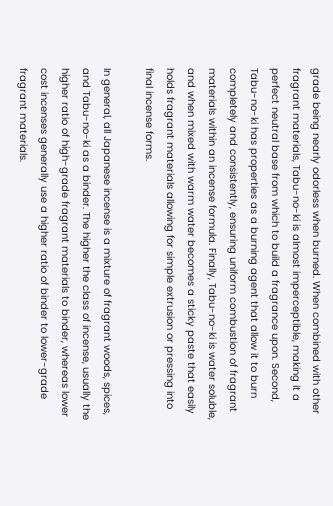grade being nearly odorless when burned. When combined with other fragrant materials, Tabu-no-ki is almost imperceptible, making it a perfect neutral base from which to build a fragrance upon. Second, Tabu-no-ki has properties as a burning agent that allow it to burn completely and consistently, ensuring uniform combustion of fragrant materials within an incense formula. Finally, Tabu-no-ki is water soluble, and when mixed with warm water becomes a sticky paste that easily holds fragrant materials allowing for simple extrusion or pressing into final incense forms.

In general, all Japanese incense is a mixture of fragrant woods, spices, and Tabu-no-ki as a binder. The higher the class of incense, usually the higher ratio of high-grade fragrant materials to binder, whereas lower cost incenses generally use a higher ratio of binder to lower-grade fragrant materials.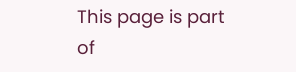This page is part of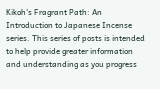Kikoh's Fragrant Path: An Introduction to Japanese Incense series. This series of posts is intended to help provide greater information and understanding as you progress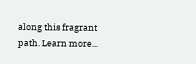along this fragrant path. Learn more...